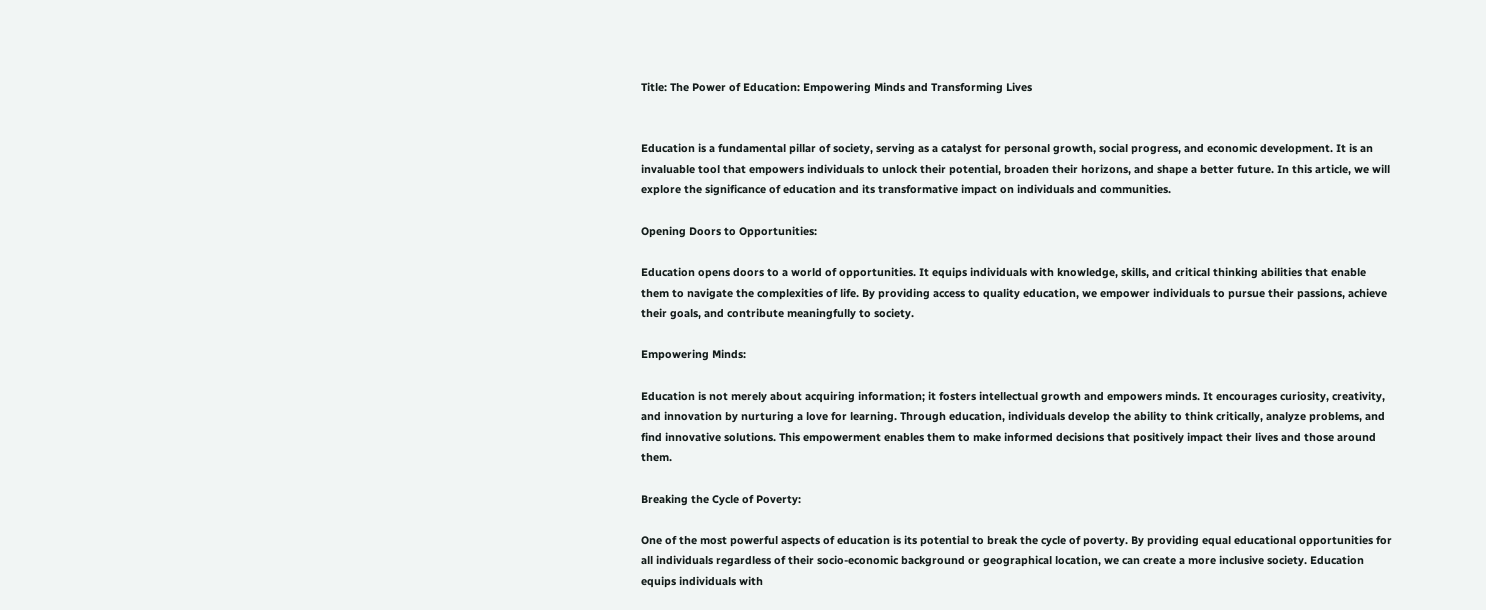Title: The Power of Education: Empowering Minds and Transforming Lives


Education is a fundamental pillar of society, serving as a catalyst for personal growth, social progress, and economic development. It is an invaluable tool that empowers individuals to unlock their potential, broaden their horizons, and shape a better future. In this article, we will explore the significance of education and its transformative impact on individuals and communities.

Opening Doors to Opportunities:

Education opens doors to a world of opportunities. It equips individuals with knowledge, skills, and critical thinking abilities that enable them to navigate the complexities of life. By providing access to quality education, we empower individuals to pursue their passions, achieve their goals, and contribute meaningfully to society.

Empowering Minds:

Education is not merely about acquiring information; it fosters intellectual growth and empowers minds. It encourages curiosity, creativity, and innovation by nurturing a love for learning. Through education, individuals develop the ability to think critically, analyze problems, and find innovative solutions. This empowerment enables them to make informed decisions that positively impact their lives and those around them.

Breaking the Cycle of Poverty:

One of the most powerful aspects of education is its potential to break the cycle of poverty. By providing equal educational opportunities for all individuals regardless of their socio-economic background or geographical location, we can create a more inclusive society. Education equips individuals with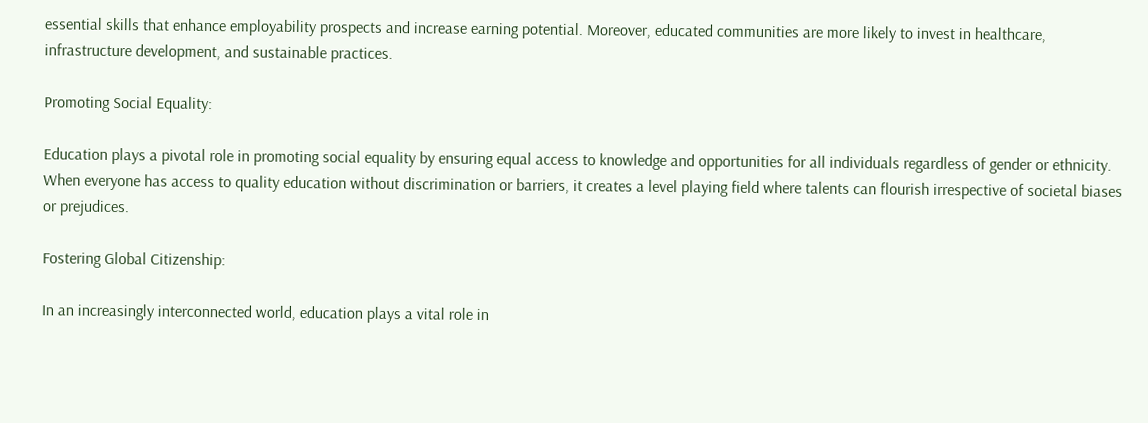essential skills that enhance employability prospects and increase earning potential. Moreover, educated communities are more likely to invest in healthcare, infrastructure development, and sustainable practices.

Promoting Social Equality:

Education plays a pivotal role in promoting social equality by ensuring equal access to knowledge and opportunities for all individuals regardless of gender or ethnicity. When everyone has access to quality education without discrimination or barriers, it creates a level playing field where talents can flourish irrespective of societal biases or prejudices.

Fostering Global Citizenship:

In an increasingly interconnected world, education plays a vital role in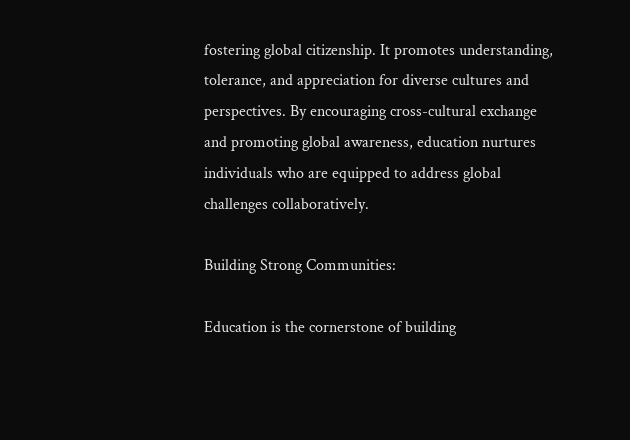fostering global citizenship. It promotes understanding, tolerance, and appreciation for diverse cultures and perspectives. By encouraging cross-cultural exchange and promoting global awareness, education nurtures individuals who are equipped to address global challenges collaboratively.

Building Strong Communities:

Education is the cornerstone of building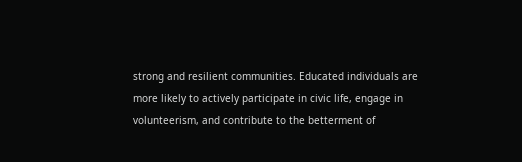strong and resilient communities. Educated individuals are more likely to actively participate in civic life, engage in volunteerism, and contribute to the betterment of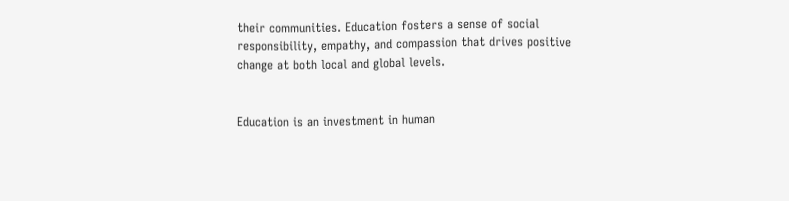their communities. Education fosters a sense of social responsibility, empathy, and compassion that drives positive change at both local and global levels.


Education is an investment in human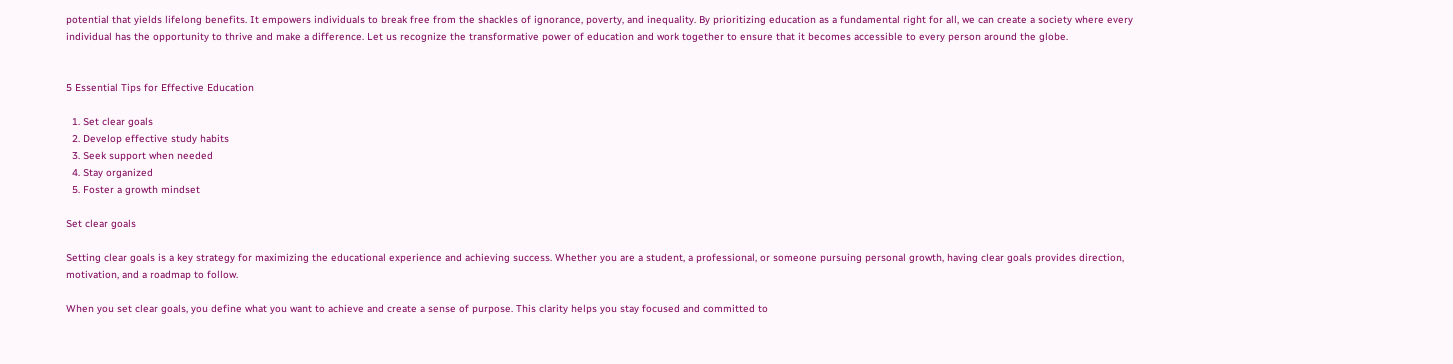potential that yields lifelong benefits. It empowers individuals to break free from the shackles of ignorance, poverty, and inequality. By prioritizing education as a fundamental right for all, we can create a society where every individual has the opportunity to thrive and make a difference. Let us recognize the transformative power of education and work together to ensure that it becomes accessible to every person around the globe.


5 Essential Tips for Effective Education

  1. Set clear goals
  2. Develop effective study habits
  3. Seek support when needed
  4. Stay organized
  5. Foster a growth mindset

Set clear goals

Setting clear goals is a key strategy for maximizing the educational experience and achieving success. Whether you are a student, a professional, or someone pursuing personal growth, having clear goals provides direction, motivation, and a roadmap to follow.

When you set clear goals, you define what you want to achieve and create a sense of purpose. This clarity helps you stay focused and committed to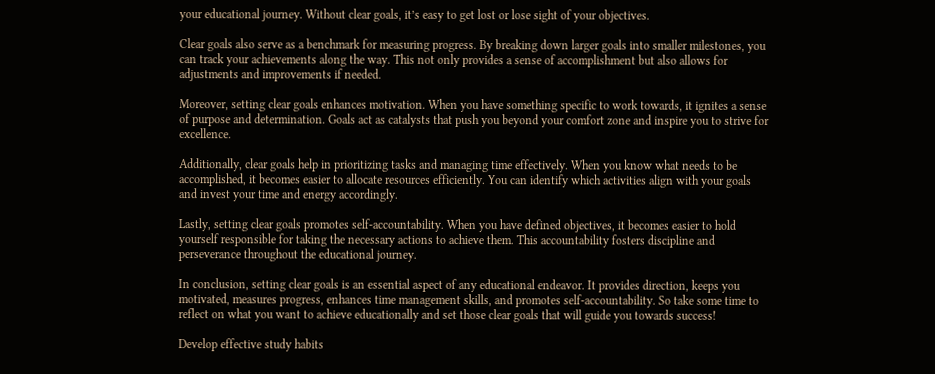your educational journey. Without clear goals, it’s easy to get lost or lose sight of your objectives.

Clear goals also serve as a benchmark for measuring progress. By breaking down larger goals into smaller milestones, you can track your achievements along the way. This not only provides a sense of accomplishment but also allows for adjustments and improvements if needed.

Moreover, setting clear goals enhances motivation. When you have something specific to work towards, it ignites a sense of purpose and determination. Goals act as catalysts that push you beyond your comfort zone and inspire you to strive for excellence.

Additionally, clear goals help in prioritizing tasks and managing time effectively. When you know what needs to be accomplished, it becomes easier to allocate resources efficiently. You can identify which activities align with your goals and invest your time and energy accordingly.

Lastly, setting clear goals promotes self-accountability. When you have defined objectives, it becomes easier to hold yourself responsible for taking the necessary actions to achieve them. This accountability fosters discipline and perseverance throughout the educational journey.

In conclusion, setting clear goals is an essential aspect of any educational endeavor. It provides direction, keeps you motivated, measures progress, enhances time management skills, and promotes self-accountability. So take some time to reflect on what you want to achieve educationally and set those clear goals that will guide you towards success!

Develop effective study habits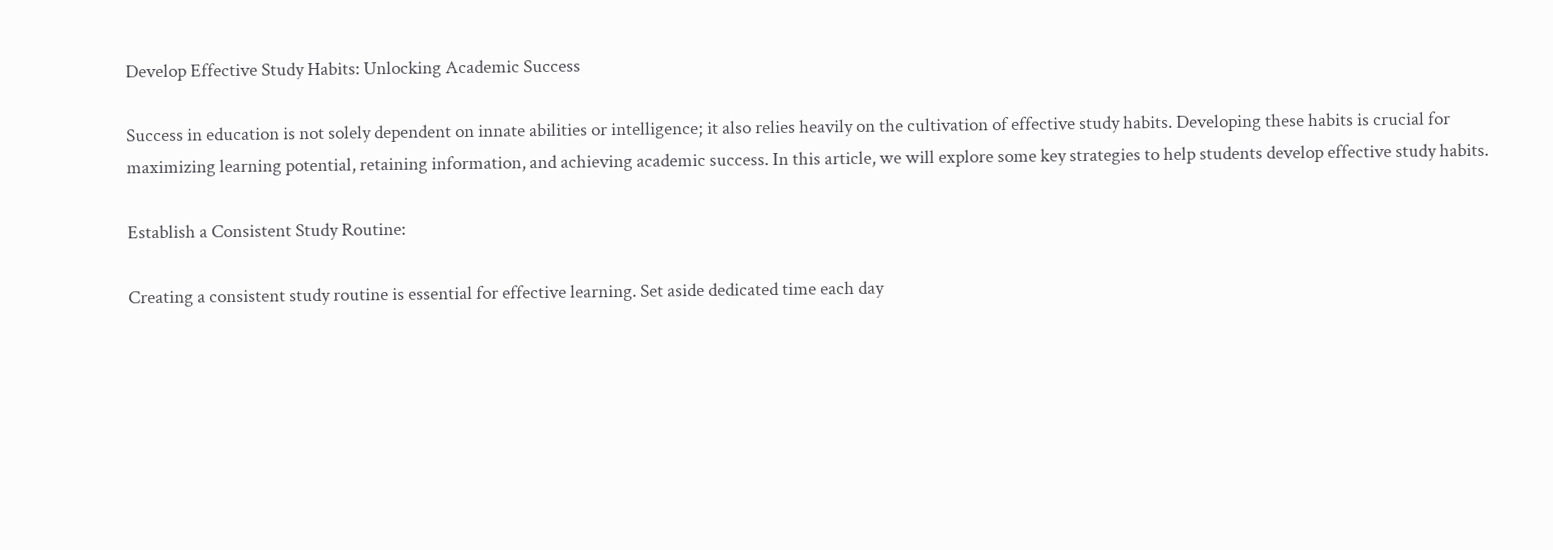Develop Effective Study Habits: Unlocking Academic Success

Success in education is not solely dependent on innate abilities or intelligence; it also relies heavily on the cultivation of effective study habits. Developing these habits is crucial for maximizing learning potential, retaining information, and achieving academic success. In this article, we will explore some key strategies to help students develop effective study habits.

Establish a Consistent Study Routine:

Creating a consistent study routine is essential for effective learning. Set aside dedicated time each day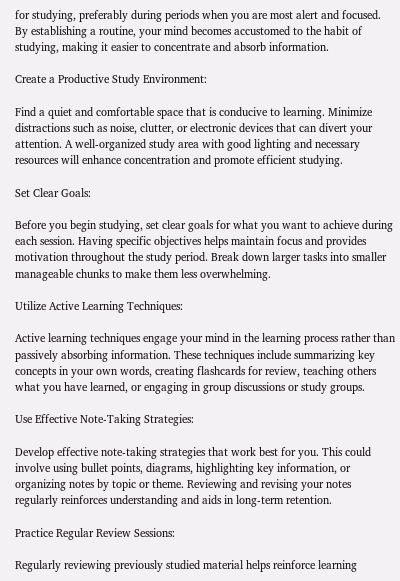for studying, preferably during periods when you are most alert and focused. By establishing a routine, your mind becomes accustomed to the habit of studying, making it easier to concentrate and absorb information.

Create a Productive Study Environment:

Find a quiet and comfortable space that is conducive to learning. Minimize distractions such as noise, clutter, or electronic devices that can divert your attention. A well-organized study area with good lighting and necessary resources will enhance concentration and promote efficient studying.

Set Clear Goals:

Before you begin studying, set clear goals for what you want to achieve during each session. Having specific objectives helps maintain focus and provides motivation throughout the study period. Break down larger tasks into smaller manageable chunks to make them less overwhelming.

Utilize Active Learning Techniques:

Active learning techniques engage your mind in the learning process rather than passively absorbing information. These techniques include summarizing key concepts in your own words, creating flashcards for review, teaching others what you have learned, or engaging in group discussions or study groups.

Use Effective Note-Taking Strategies:

Develop effective note-taking strategies that work best for you. This could involve using bullet points, diagrams, highlighting key information, or organizing notes by topic or theme. Reviewing and revising your notes regularly reinforces understanding and aids in long-term retention.

Practice Regular Review Sessions:

Regularly reviewing previously studied material helps reinforce learning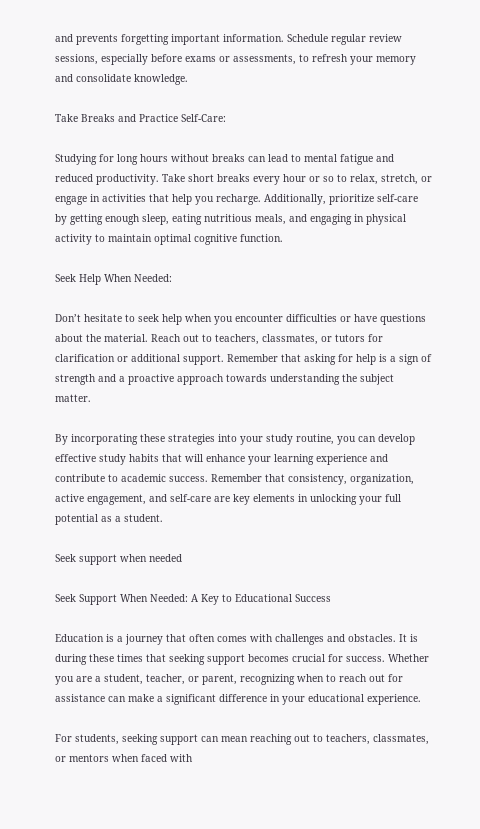and prevents forgetting important information. Schedule regular review sessions, especially before exams or assessments, to refresh your memory and consolidate knowledge.

Take Breaks and Practice Self-Care:

Studying for long hours without breaks can lead to mental fatigue and reduced productivity. Take short breaks every hour or so to relax, stretch, or engage in activities that help you recharge. Additionally, prioritize self-care by getting enough sleep, eating nutritious meals, and engaging in physical activity to maintain optimal cognitive function.

Seek Help When Needed:

Don’t hesitate to seek help when you encounter difficulties or have questions about the material. Reach out to teachers, classmates, or tutors for clarification or additional support. Remember that asking for help is a sign of strength and a proactive approach towards understanding the subject matter.

By incorporating these strategies into your study routine, you can develop effective study habits that will enhance your learning experience and contribute to academic success. Remember that consistency, organization, active engagement, and self-care are key elements in unlocking your full potential as a student.

Seek support when needed

Seek Support When Needed: A Key to Educational Success

Education is a journey that often comes with challenges and obstacles. It is during these times that seeking support becomes crucial for success. Whether you are a student, teacher, or parent, recognizing when to reach out for assistance can make a significant difference in your educational experience.

For students, seeking support can mean reaching out to teachers, classmates, or mentors when faced with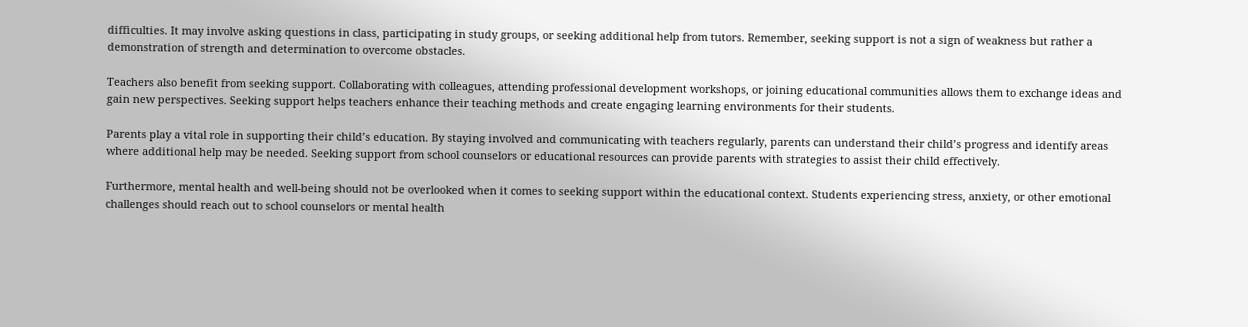difficulties. It may involve asking questions in class, participating in study groups, or seeking additional help from tutors. Remember, seeking support is not a sign of weakness but rather a demonstration of strength and determination to overcome obstacles.

Teachers also benefit from seeking support. Collaborating with colleagues, attending professional development workshops, or joining educational communities allows them to exchange ideas and gain new perspectives. Seeking support helps teachers enhance their teaching methods and create engaging learning environments for their students.

Parents play a vital role in supporting their child’s education. By staying involved and communicating with teachers regularly, parents can understand their child’s progress and identify areas where additional help may be needed. Seeking support from school counselors or educational resources can provide parents with strategies to assist their child effectively.

Furthermore, mental health and well-being should not be overlooked when it comes to seeking support within the educational context. Students experiencing stress, anxiety, or other emotional challenges should reach out to school counselors or mental health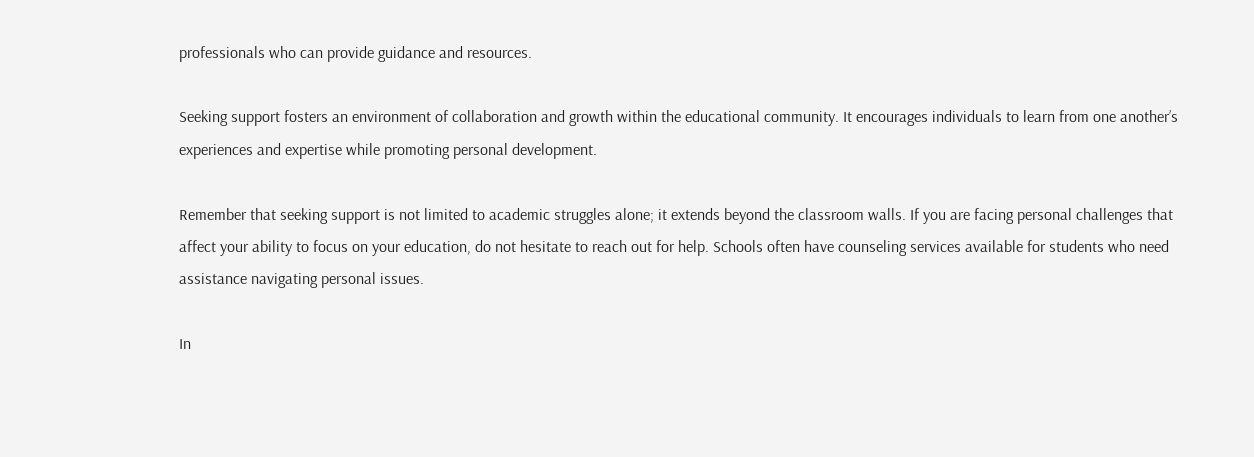professionals who can provide guidance and resources.

Seeking support fosters an environment of collaboration and growth within the educational community. It encourages individuals to learn from one another’s experiences and expertise while promoting personal development.

Remember that seeking support is not limited to academic struggles alone; it extends beyond the classroom walls. If you are facing personal challenges that affect your ability to focus on your education, do not hesitate to reach out for help. Schools often have counseling services available for students who need assistance navigating personal issues.

In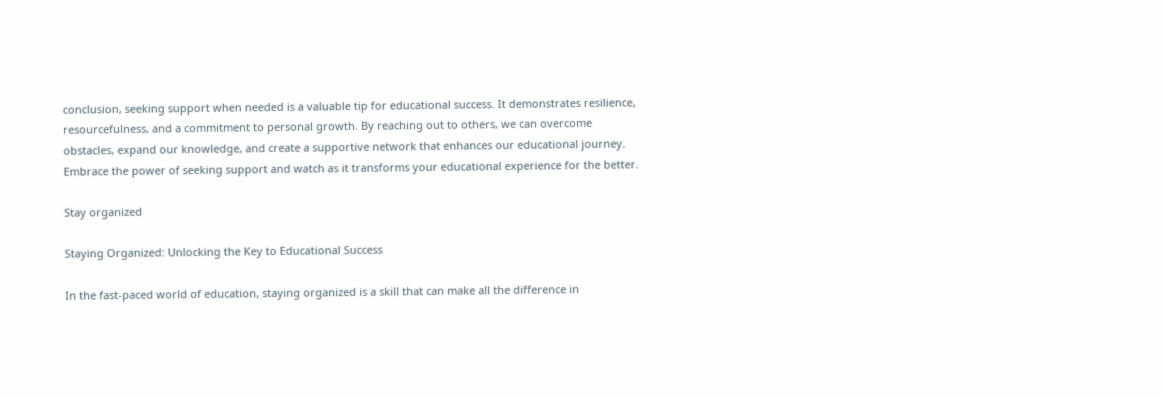conclusion, seeking support when needed is a valuable tip for educational success. It demonstrates resilience, resourcefulness, and a commitment to personal growth. By reaching out to others, we can overcome obstacles, expand our knowledge, and create a supportive network that enhances our educational journey. Embrace the power of seeking support and watch as it transforms your educational experience for the better.

Stay organized

Staying Organized: Unlocking the Key to Educational Success

In the fast-paced world of education, staying organized is a skill that can make all the difference in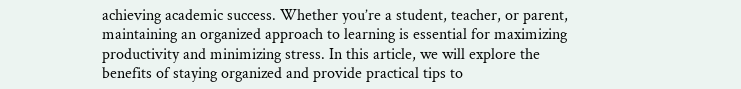achieving academic success. Whether you’re a student, teacher, or parent, maintaining an organized approach to learning is essential for maximizing productivity and minimizing stress. In this article, we will explore the benefits of staying organized and provide practical tips to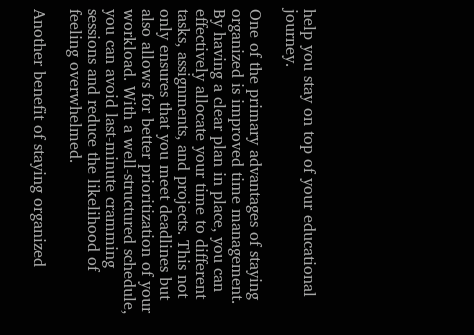help you stay on top of your educational journey.

One of the primary advantages of staying organized is improved time management. By having a clear plan in place, you can effectively allocate your time to different tasks, assignments, and projects. This not only ensures that you meet deadlines but also allows for better prioritization of your workload. With a well-structured schedule, you can avoid last-minute cramming sessions and reduce the likelihood of feeling overwhelmed.

Another benefit of staying organized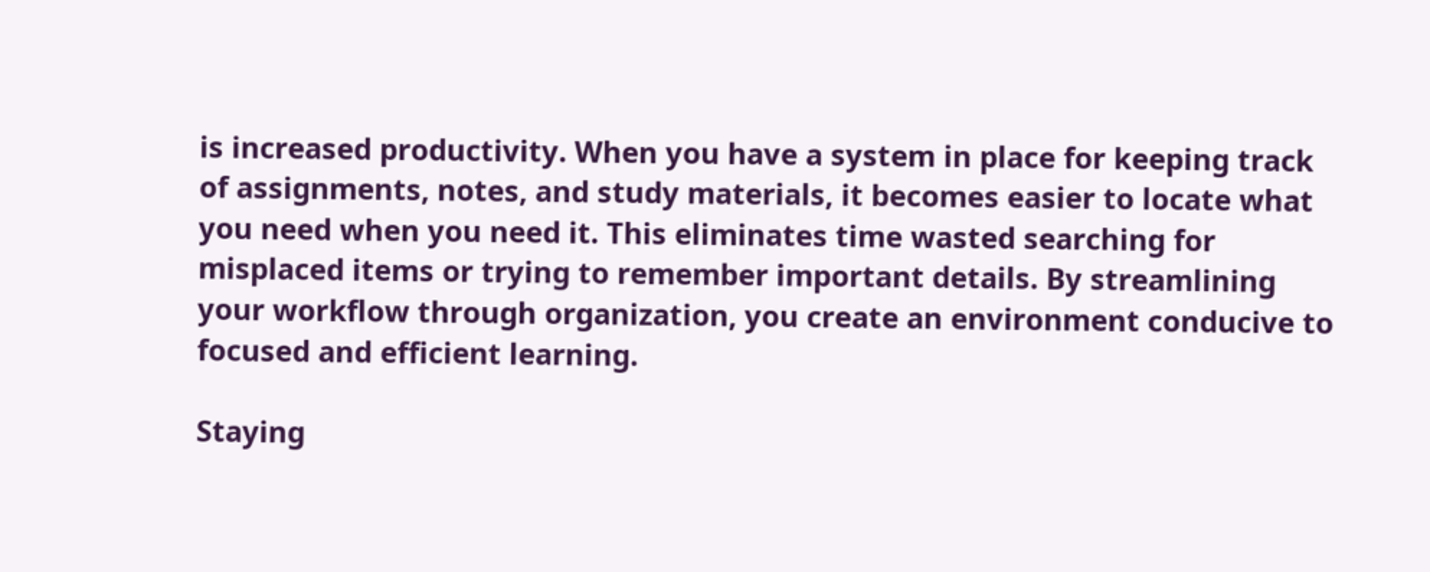is increased productivity. When you have a system in place for keeping track of assignments, notes, and study materials, it becomes easier to locate what you need when you need it. This eliminates time wasted searching for misplaced items or trying to remember important details. By streamlining your workflow through organization, you create an environment conducive to focused and efficient learning.

Staying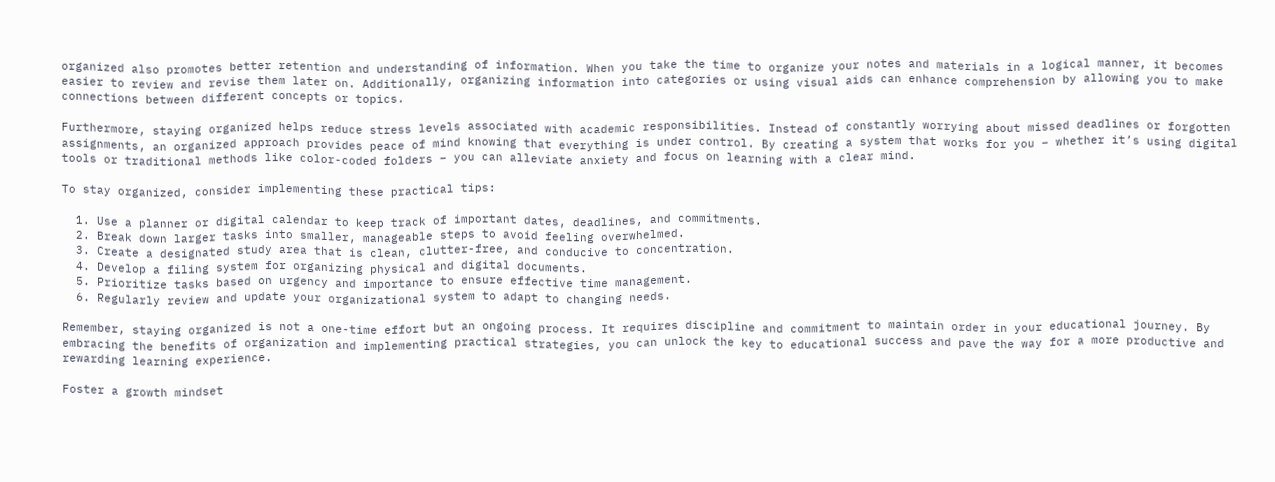organized also promotes better retention and understanding of information. When you take the time to organize your notes and materials in a logical manner, it becomes easier to review and revise them later on. Additionally, organizing information into categories or using visual aids can enhance comprehension by allowing you to make connections between different concepts or topics.

Furthermore, staying organized helps reduce stress levels associated with academic responsibilities. Instead of constantly worrying about missed deadlines or forgotten assignments, an organized approach provides peace of mind knowing that everything is under control. By creating a system that works for you – whether it’s using digital tools or traditional methods like color-coded folders – you can alleviate anxiety and focus on learning with a clear mind.

To stay organized, consider implementing these practical tips:

  1. Use a planner or digital calendar to keep track of important dates, deadlines, and commitments.
  2. Break down larger tasks into smaller, manageable steps to avoid feeling overwhelmed.
  3. Create a designated study area that is clean, clutter-free, and conducive to concentration.
  4. Develop a filing system for organizing physical and digital documents.
  5. Prioritize tasks based on urgency and importance to ensure effective time management.
  6. Regularly review and update your organizational system to adapt to changing needs.

Remember, staying organized is not a one-time effort but an ongoing process. It requires discipline and commitment to maintain order in your educational journey. By embracing the benefits of organization and implementing practical strategies, you can unlock the key to educational success and pave the way for a more productive and rewarding learning experience.

Foster a growth mindset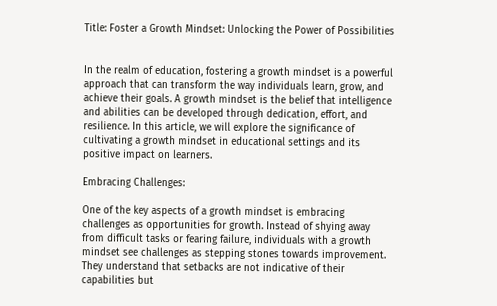Title: Foster a Growth Mindset: Unlocking the Power of Possibilities


In the realm of education, fostering a growth mindset is a powerful approach that can transform the way individuals learn, grow, and achieve their goals. A growth mindset is the belief that intelligence and abilities can be developed through dedication, effort, and resilience. In this article, we will explore the significance of cultivating a growth mindset in educational settings and its positive impact on learners.

Embracing Challenges:

One of the key aspects of a growth mindset is embracing challenges as opportunities for growth. Instead of shying away from difficult tasks or fearing failure, individuals with a growth mindset see challenges as stepping stones towards improvement. They understand that setbacks are not indicative of their capabilities but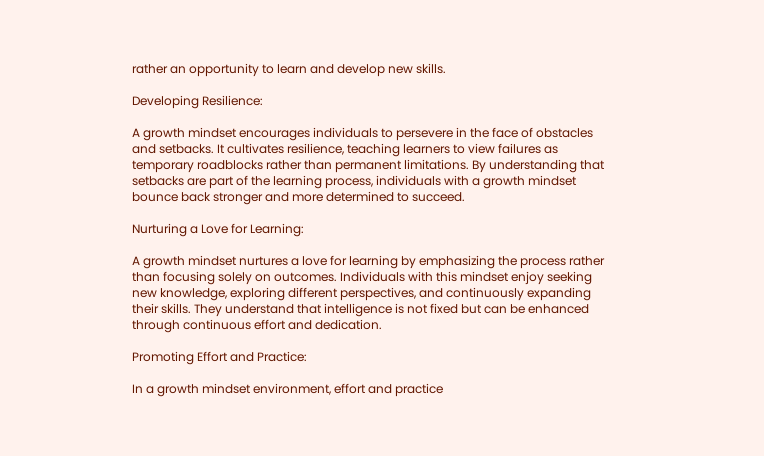rather an opportunity to learn and develop new skills.

Developing Resilience:

A growth mindset encourages individuals to persevere in the face of obstacles and setbacks. It cultivates resilience, teaching learners to view failures as temporary roadblocks rather than permanent limitations. By understanding that setbacks are part of the learning process, individuals with a growth mindset bounce back stronger and more determined to succeed.

Nurturing a Love for Learning:

A growth mindset nurtures a love for learning by emphasizing the process rather than focusing solely on outcomes. Individuals with this mindset enjoy seeking new knowledge, exploring different perspectives, and continuously expanding their skills. They understand that intelligence is not fixed but can be enhanced through continuous effort and dedication.

Promoting Effort and Practice:

In a growth mindset environment, effort and practice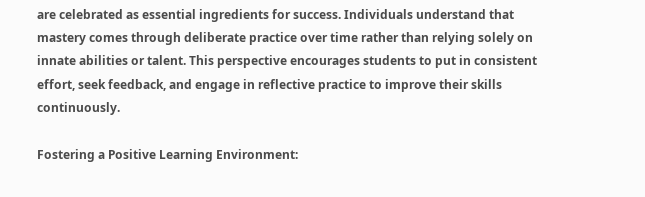are celebrated as essential ingredients for success. Individuals understand that mastery comes through deliberate practice over time rather than relying solely on innate abilities or talent. This perspective encourages students to put in consistent effort, seek feedback, and engage in reflective practice to improve their skills continuously.

Fostering a Positive Learning Environment: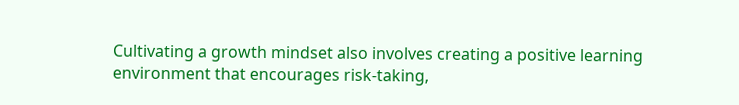Cultivating a growth mindset also involves creating a positive learning environment that encourages risk-taking,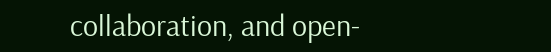collaboration, and open-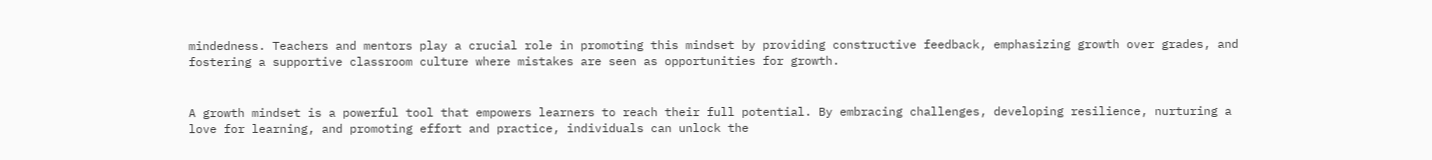mindedness. Teachers and mentors play a crucial role in promoting this mindset by providing constructive feedback, emphasizing growth over grades, and fostering a supportive classroom culture where mistakes are seen as opportunities for growth.


A growth mindset is a powerful tool that empowers learners to reach their full potential. By embracing challenges, developing resilience, nurturing a love for learning, and promoting effort and practice, individuals can unlock the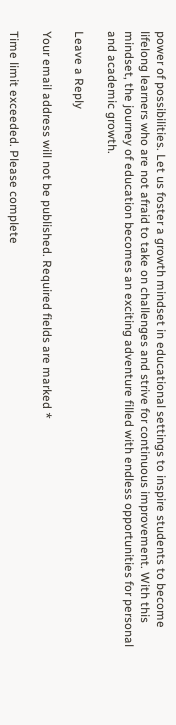power of possibilities. Let us foster a growth mindset in educational settings to inspire students to become lifelong learners who are not afraid to take on challenges and strive for continuous improvement. With this mindset, the journey of education becomes an exciting adventure filled with endless opportunities for personal and academic growth.

Leave a Reply

Your email address will not be published. Required fields are marked *

Time limit exceeded. Please complete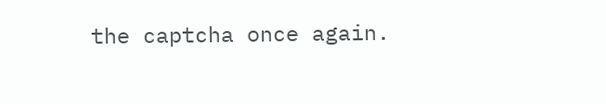the captcha once again.